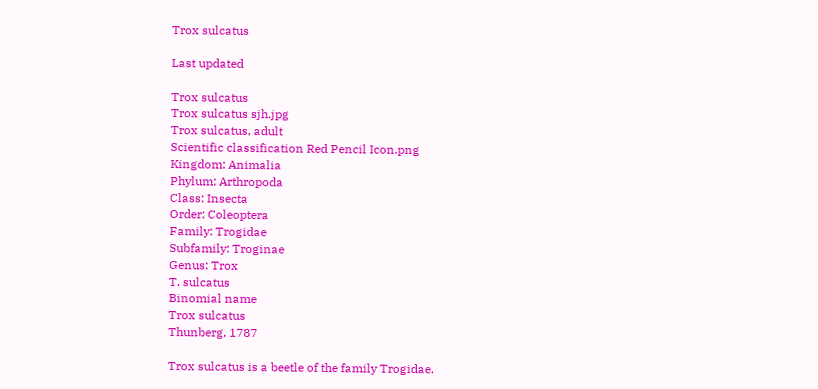Trox sulcatus

Last updated

Trox sulcatus
Trox sulcatus sjh.jpg
Trox sulcatus, adult
Scientific classification Red Pencil Icon.png
Kingdom: Animalia
Phylum: Arthropoda
Class: Insecta
Order: Coleoptera
Family: Trogidae
Subfamily: Troginae
Genus: Trox
T. sulcatus
Binomial name
Trox sulcatus
Thunberg, 1787

Trox sulcatus is a beetle of the family Trogidae.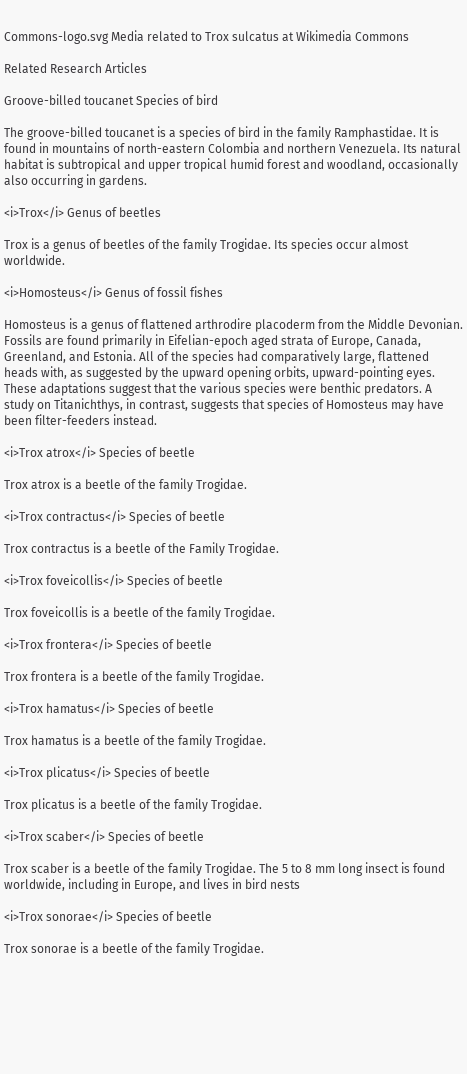Commons-logo.svg Media related to Trox sulcatus at Wikimedia Commons

Related Research Articles

Groove-billed toucanet Species of bird

The groove-billed toucanet is a species of bird in the family Ramphastidae. It is found in mountains of north-eastern Colombia and northern Venezuela. Its natural habitat is subtropical and upper tropical humid forest and woodland, occasionally also occurring in gardens.

<i>Trox</i> Genus of beetles

Trox is a genus of beetles of the family Trogidae. Its species occur almost worldwide.

<i>Homosteus</i> Genus of fossil fishes

Homosteus is a genus of flattened arthrodire placoderm from the Middle Devonian. Fossils are found primarily in Eifelian-epoch aged strata of Europe, Canada, Greenland, and Estonia. All of the species had comparatively large, flattened heads with, as suggested by the upward opening orbits, upward-pointing eyes. These adaptations suggest that the various species were benthic predators. A study on Titanichthys, in contrast, suggests that species of Homosteus may have been filter-feeders instead.

<i>Trox atrox</i> Species of beetle

Trox atrox is a beetle of the family Trogidae.

<i>Trox contractus</i> Species of beetle

Trox contractus is a beetle of the Family Trogidae.

<i>Trox foveicollis</i> Species of beetle

Trox foveicollis is a beetle of the family Trogidae.

<i>Trox frontera</i> Species of beetle

Trox frontera is a beetle of the family Trogidae.

<i>Trox hamatus</i> Species of beetle

Trox hamatus is a beetle of the family Trogidae.

<i>Trox plicatus</i> Species of beetle

Trox plicatus is a beetle of the family Trogidae.

<i>Trox scaber</i> Species of beetle

Trox scaber is a beetle of the family Trogidae. The 5 to 8 mm long insect is found worldwide, including in Europe, and lives in bird nests

<i>Trox sonorae</i> Species of beetle

Trox sonorae is a beetle of the family Trogidae.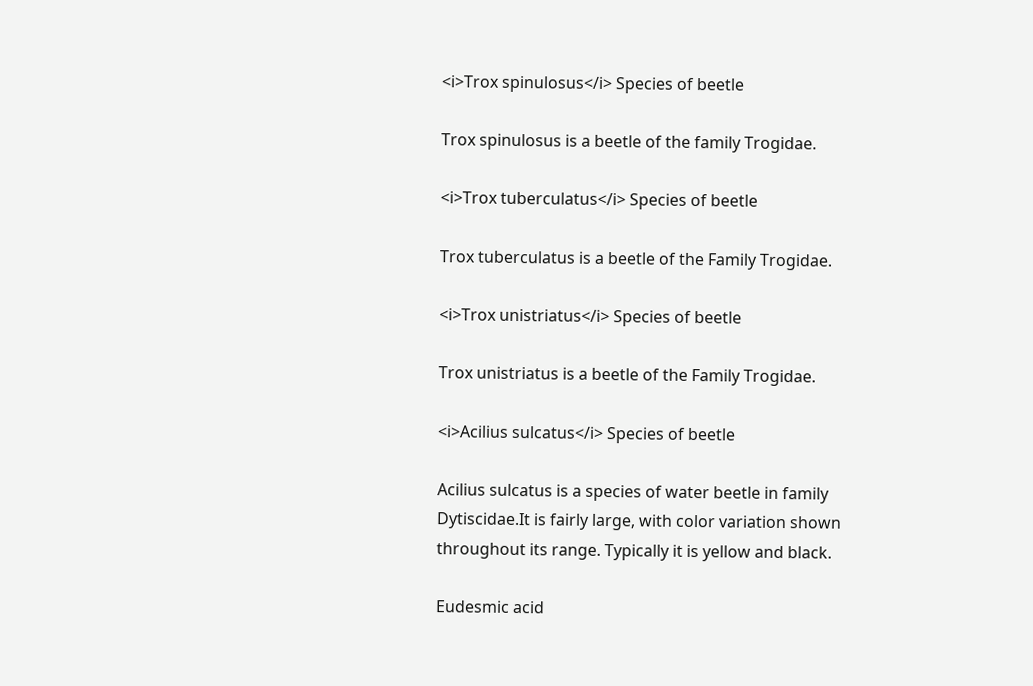<i>Trox spinulosus</i> Species of beetle

Trox spinulosus is a beetle of the family Trogidae.

<i>Trox tuberculatus</i> Species of beetle

Trox tuberculatus is a beetle of the Family Trogidae.

<i>Trox unistriatus</i> Species of beetle

Trox unistriatus is a beetle of the Family Trogidae.

<i>Acilius sulcatus</i> Species of beetle

Acilius sulcatus is a species of water beetle in family Dytiscidae.It is fairly large, with color variation shown throughout its range. Typically it is yellow and black.

Eudesmic acid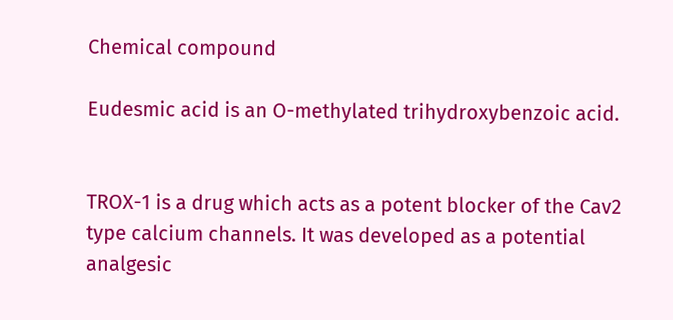Chemical compound

Eudesmic acid is an O-methylated trihydroxybenzoic acid.


TROX-1 is a drug which acts as a potent blocker of the Cav2 type calcium channels. It was developed as a potential analgesic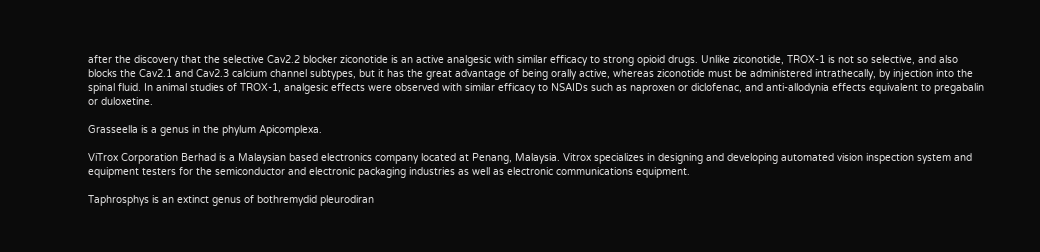after the discovery that the selective Cav2.2 blocker ziconotide is an active analgesic with similar efficacy to strong opioid drugs. Unlike ziconotide, TROX-1 is not so selective, and also blocks the Cav2.1 and Cav2.3 calcium channel subtypes, but it has the great advantage of being orally active, whereas ziconotide must be administered intrathecally, by injection into the spinal fluid. In animal studies of TROX-1, analgesic effects were observed with similar efficacy to NSAIDs such as naproxen or diclofenac, and anti-allodynia effects equivalent to pregabalin or duloxetine.

Grasseella is a genus in the phylum Apicomplexa.

ViTrox Corporation Berhad is a Malaysian based electronics company located at Penang, Malaysia. Vitrox specializes in designing and developing automated vision inspection system and equipment testers for the semiconductor and electronic packaging industries as well as electronic communications equipment.

Taphrosphys is an extinct genus of bothremydid pleurodiran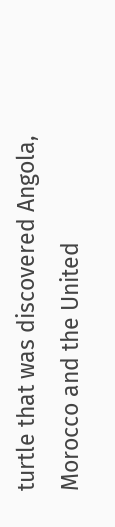turtle that was discovered Angola, Morocco and the United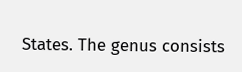States. The genus consists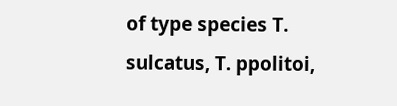of type species T. sulcatus, T. ppolitoi,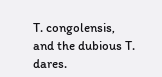T. congolensis, and the dubious T. dares.